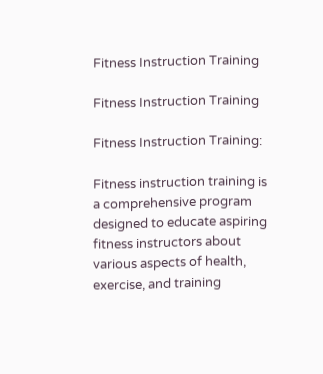Fitness Instruction Training

Fitness Instruction Training

Fitness Instruction Training:

Fitness instruction training is a comprehensive program designed to educate aspiring fitness instructors about various aspects of health, exercise, and training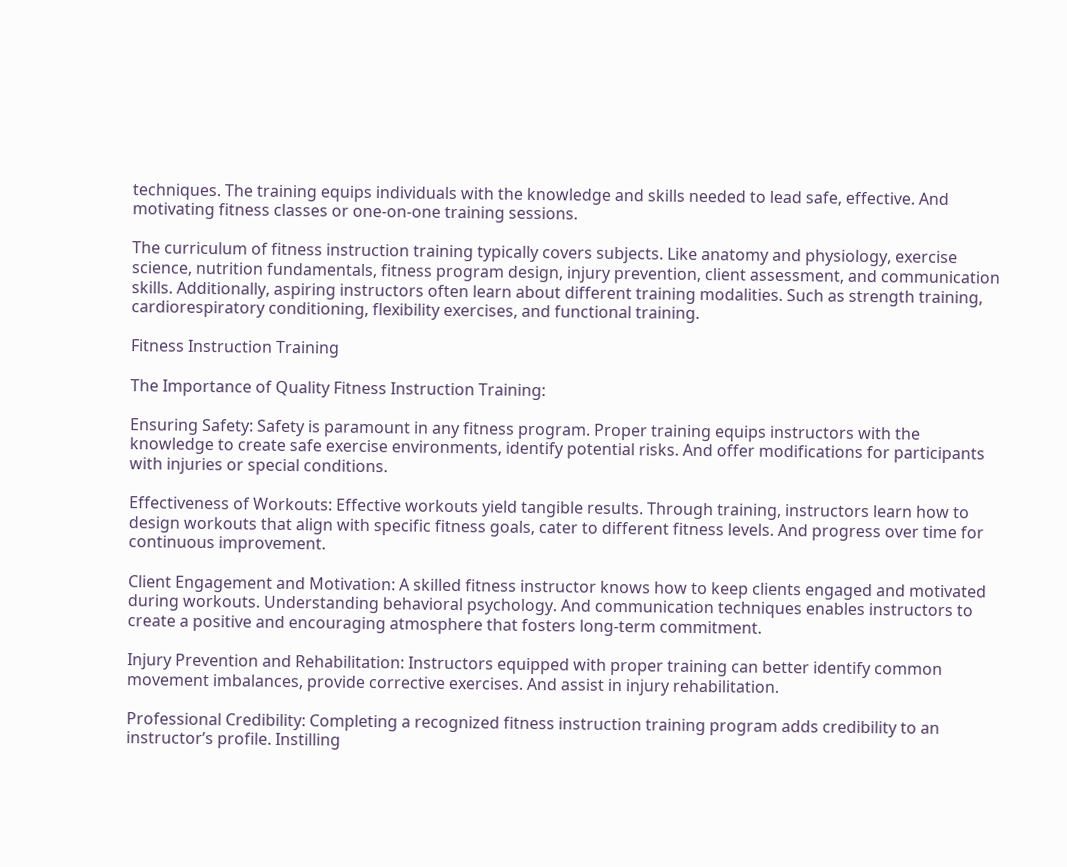techniques. The training equips individuals with the knowledge and skills needed to lead safe, effective. And motivating fitness classes or one-on-one training sessions.

The curriculum of fitness instruction training typically covers subjects. Like anatomy and physiology, exercise science, nutrition fundamentals, fitness program design, injury prevention, client assessment, and communication skills. Additionally, aspiring instructors often learn about different training modalities. Such as strength training, cardiorespiratory conditioning, flexibility exercises, and functional training.

Fitness Instruction Training

The Importance of Quality Fitness Instruction Training:

Ensuring Safety: Safety is paramount in any fitness program. Proper training equips instructors with the knowledge to create safe exercise environments, identify potential risks. And offer modifications for participants with injuries or special conditions.

Effectiveness of Workouts: Effective workouts yield tangible results. Through training, instructors learn how to design workouts that align with specific fitness goals, cater to different fitness levels. And progress over time for continuous improvement.

Client Engagement and Motivation: A skilled fitness instructor knows how to keep clients engaged and motivated during workouts. Understanding behavioral psychology. And communication techniques enables instructors to create a positive and encouraging atmosphere that fosters long-term commitment.

Injury Prevention and Rehabilitation: Instructors equipped with proper training can better identify common movement imbalances, provide corrective exercises. And assist in injury rehabilitation.

Professional Credibility: Completing a recognized fitness instruction training program adds credibility to an instructor’s profile. Instilling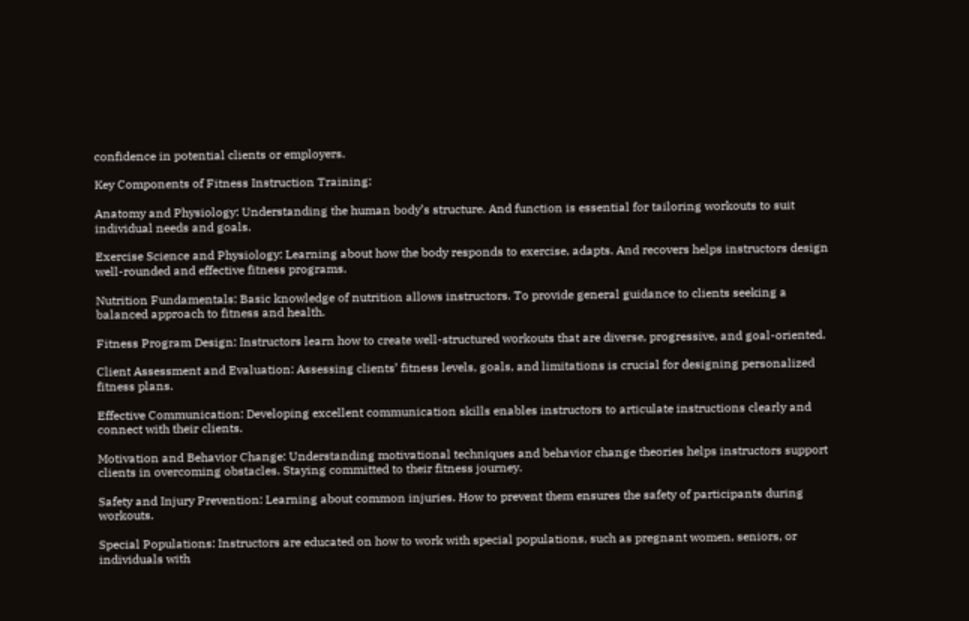confidence in potential clients or employers.

Key Components of Fitness Instruction Training:

Anatomy and Physiology: Understanding the human body’s structure. And function is essential for tailoring workouts to suit individual needs and goals.

Exercise Science and Physiology: Learning about how the body responds to exercise, adapts. And recovers helps instructors design well-rounded and effective fitness programs.

Nutrition Fundamentals: Basic knowledge of nutrition allows instructors. To provide general guidance to clients seeking a balanced approach to fitness and health.

Fitness Program Design: Instructors learn how to create well-structured workouts that are diverse, progressive, and goal-oriented.

Client Assessment and Evaluation: Assessing clients’ fitness levels, goals, and limitations is crucial for designing personalized fitness plans.

Effective Communication: Developing excellent communication skills enables instructors to articulate instructions clearly and connect with their clients.

Motivation and Behavior Change: Understanding motivational techniques and behavior change theories helps instructors support clients in overcoming obstacles. Staying committed to their fitness journey.

Safety and Injury Prevention: Learning about common injuries. How to prevent them ensures the safety of participants during workouts.

Special Populations: Instructors are educated on how to work with special populations, such as pregnant women, seniors, or individuals with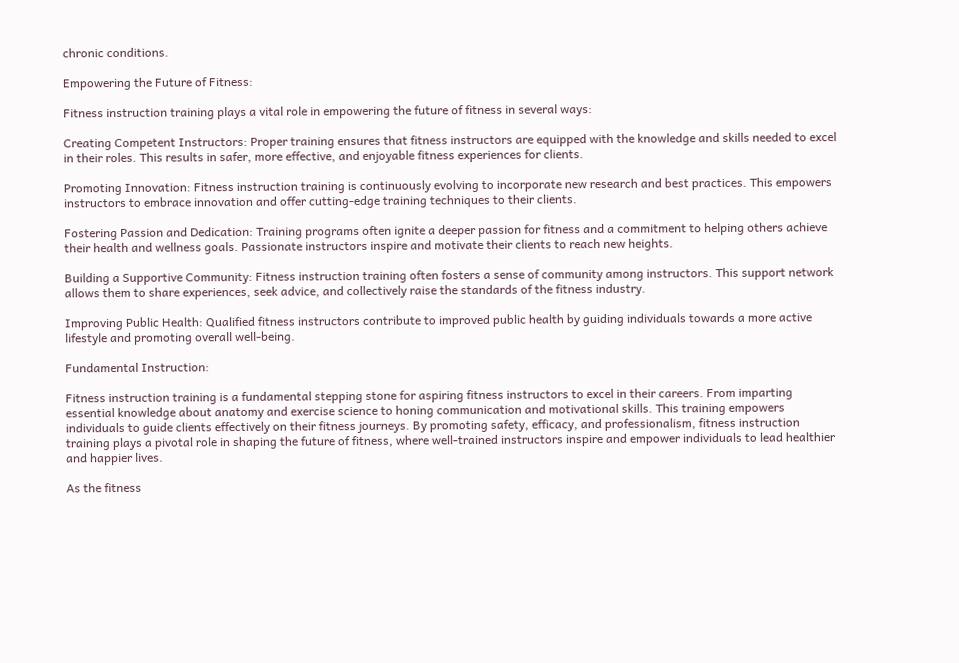chronic conditions.

Empowering the Future of Fitness:

Fitness instruction training plays a vital role in empowering the future of fitness in several ways:

Creating Competent Instructors: Proper training ensures that fitness instructors are equipped with the knowledge and skills needed to excel in their roles. This results in safer, more effective, and enjoyable fitness experiences for clients.

Promoting Innovation: Fitness instruction training is continuously evolving to incorporate new research and best practices. This empowers instructors to embrace innovation and offer cutting-edge training techniques to their clients.

Fostering Passion and Dedication: Training programs often ignite a deeper passion for fitness and a commitment to helping others achieve their health and wellness goals. Passionate instructors inspire and motivate their clients to reach new heights.

Building a Supportive Community: Fitness instruction training often fosters a sense of community among instructors. This support network allows them to share experiences, seek advice, and collectively raise the standards of the fitness industry.

Improving Public Health: Qualified fitness instructors contribute to improved public health by guiding individuals towards a more active lifestyle and promoting overall well-being.

Fundamental Instruction:

Fitness instruction training is a fundamental stepping stone for aspiring fitness instructors to excel in their careers. From imparting essential knowledge about anatomy and exercise science to honing communication and motivational skills. This training empowers individuals to guide clients effectively on their fitness journeys. By promoting safety, efficacy, and professionalism, fitness instruction training plays a pivotal role in shaping the future of fitness, where well-trained instructors inspire and empower individuals to lead healthier and happier lives.

As the fitness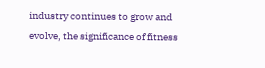industry continues to grow and evolve, the significance of fitness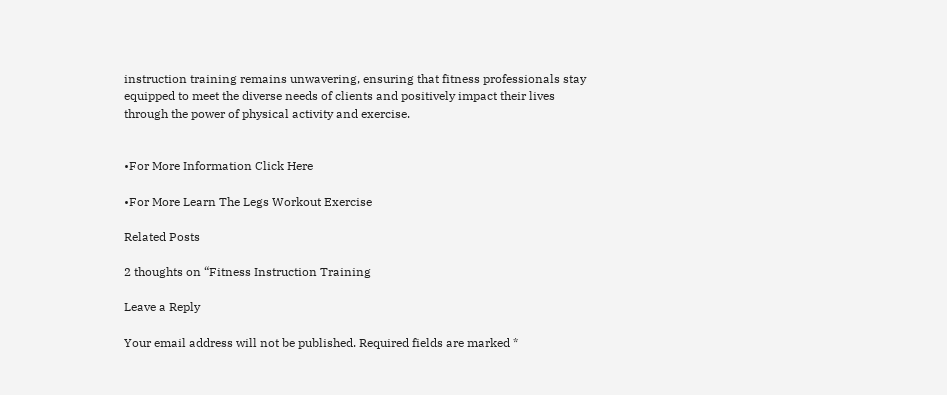instruction training remains unwavering, ensuring that fitness professionals stay equipped to meet the diverse needs of clients and positively impact their lives through the power of physical activity and exercise.


•For More Information Click Here

•For More Learn The Legs Workout Exercise

Related Posts

2 thoughts on “Fitness Instruction Training

Leave a Reply

Your email address will not be published. Required fields are marked *